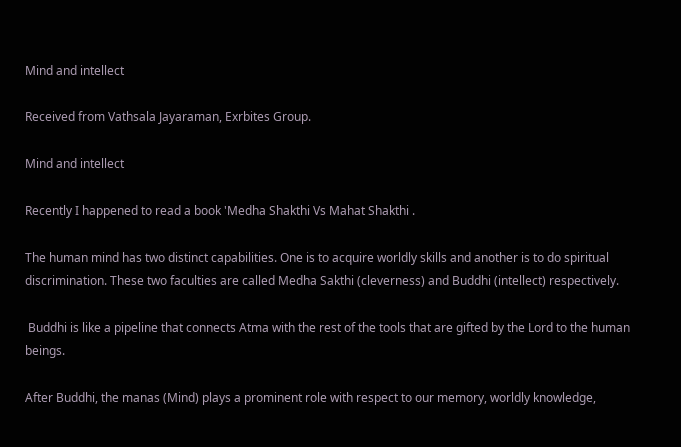Mind and intellect

Received from Vathsala Jayaraman, Exrbites Group.

Mind and intellect

Recently I happened to read a book 'Medha Shakthi Vs Mahat Shakthi .

The human mind has two distinct capabilities. One is to acquire worldly skills and another is to do spiritual discrimination. These two faculties are called Medha Sakthi (cleverness) and Buddhi (intellect) respectively.

 Buddhi is like a pipeline that connects Atma with the rest of the tools that are gifted by the Lord to the human beings.

After Buddhi, the manas (Mind) plays a prominent role with respect to our memory, worldly knowledge,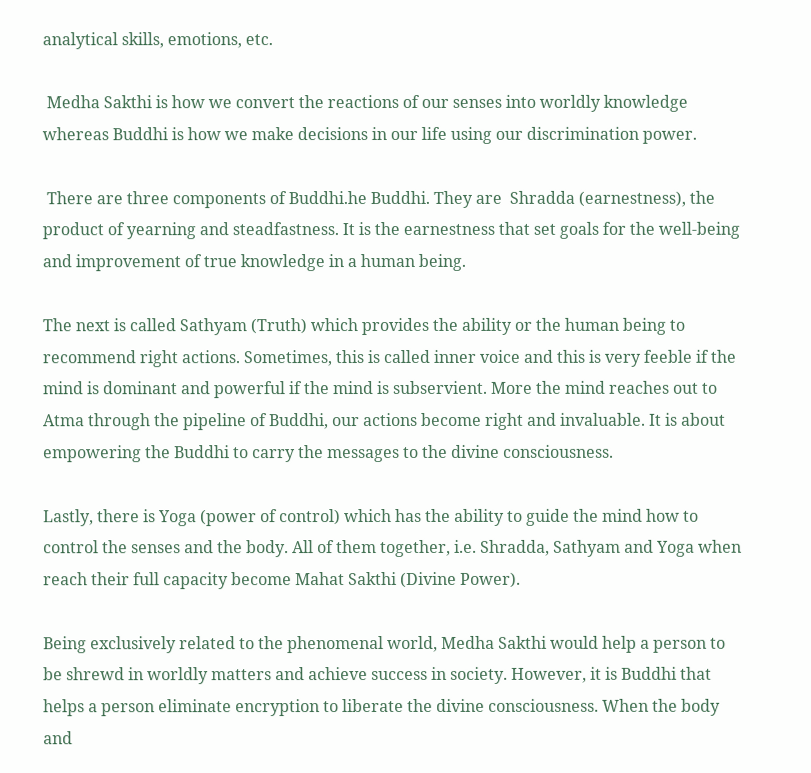analytical skills, emotions, etc.

 Medha Sakthi is how we convert the reactions of our senses into worldly knowledge whereas Buddhi is how we make decisions in our life using our discrimination power.

 There are three components of Buddhi.he Buddhi. They are  Shradda (earnestness), the product of yearning and steadfastness. It is the earnestness that set goals for the well-being and improvement of true knowledge in a human being.

The next is called Sathyam (Truth) which provides the ability or the human being to recommend right actions. Sometimes, this is called inner voice and this is very feeble if the mind is dominant and powerful if the mind is subservient. More the mind reaches out to Atma through the pipeline of Buddhi, our actions become right and invaluable. It is about empowering the Buddhi to carry the messages to the divine consciousness.

Lastly, there is Yoga (power of control) which has the ability to guide the mind how to control the senses and the body. All of them together, i.e. Shradda, Sathyam and Yoga when reach their full capacity become Mahat Sakthi (Divine Power).

Being exclusively related to the phenomenal world, Medha Sakthi would help a person to be shrewd in worldly matters and achieve success in society. However, it is Buddhi that helps a person eliminate encryption to liberate the divine consciousness. When the body and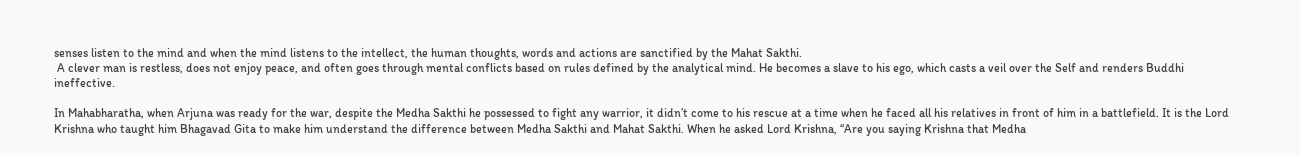senses listen to the mind and when the mind listens to the intellect, the human thoughts, words and actions are sanctified by the Mahat Sakthi.
 A clever man is restless, does not enjoy peace, and often goes through mental conflicts based on rules defined by the analytical mind. He becomes a slave to his ego, which casts a veil over the Self and renders Buddhi ineffective.

In Mahabharatha, when Arjuna was ready for the war, despite the Medha Sakthi he possessed to fight any warrior, it didn’t come to his rescue at a time when he faced all his relatives in front of him in a battlefield. It is the Lord Krishna who taught him Bhagavad Gita to make him understand the difference between Medha Sakthi and Mahat Sakthi. When he asked Lord Krishna, “Are you saying Krishna that Medha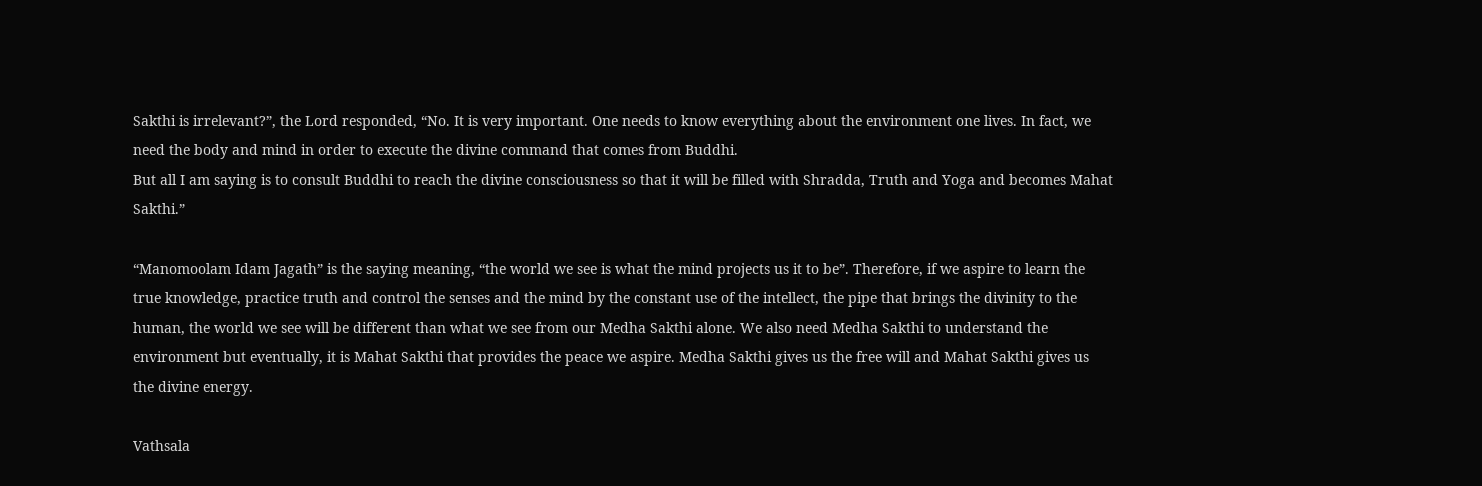Sakthi is irrelevant?”, the Lord responded, “No. It is very important. One needs to know everything about the environment one lives. In fact, we need the body and mind in order to execute the divine command that comes from Buddhi.
But all I am saying is to consult Buddhi to reach the divine consciousness so that it will be filled with Shradda, Truth and Yoga and becomes Mahat Sakthi.”

“Manomoolam Idam Jagath” is the saying meaning, “the world we see is what the mind projects us it to be”. Therefore, if we aspire to learn the true knowledge, practice truth and control the senses and the mind by the constant use of the intellect, the pipe that brings the divinity to the human, the world we see will be different than what we see from our Medha Sakthi alone. We also need Medha Sakthi to understand the environment but eventually, it is Mahat Sakthi that provides the peace we aspire. Medha Sakthi gives us the free will and Mahat Sakthi gives us the divine energy.

Vathsala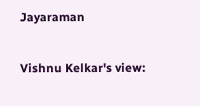Jayaraman

Vishnu Kelkar's view: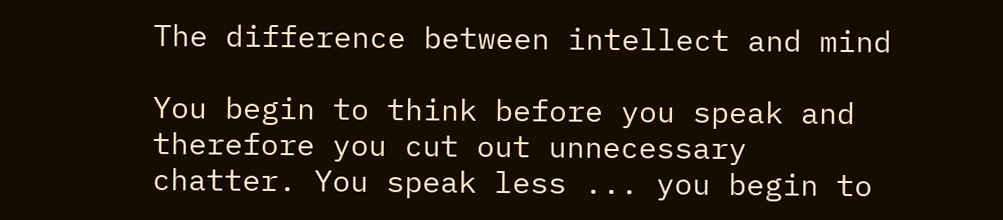The difference between intellect and mind

You begin to think before you speak and therefore you cut out unnecessary chatter. You speak less ... you begin to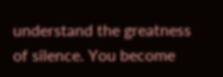understand the greatness of silence. You become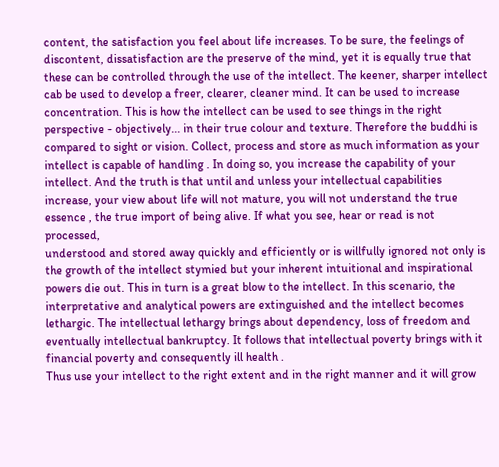content, the satisfaction you feel about life increases. To be sure, the feelings of discontent, dissatisfaction are the preserve of the mind, yet it is equally true that these can be controlled through the use of the intellect. The keener, sharper intellect cab be used to develop a freer, clearer, cleaner mind. It can be used to increase concentration. This is how the intellect can be used to see things in the right perspective - objectively... in their true colour and texture. Therefore the buddhi is compared to sight or vision. Collect, process and store as much information as your intellect is capable of handling . In doing so, you increase the capability of your intellect. And the truth is that until and unless your intellectual capabilities increase, your view about life will not mature, you will not understand the true essence , the true import of being alive. If what you see, hear or read is not processed,
understood and stored away quickly and efficiently or is willfully ignored not only is the growth of the intellect stymied but your inherent intuitional and inspirational powers die out. This in turn is a great blow to the intellect. In this scenario, the interpretative and analytical powers are extinguished and the intellect becomes lethargic. The intellectual lethargy brings about dependency, loss of freedom and eventually intellectual bankruptcy. It follows that intellectual poverty brings with it financial poverty and consequently ill health .
Thus use your intellect to the right extent and in the right manner and it will grow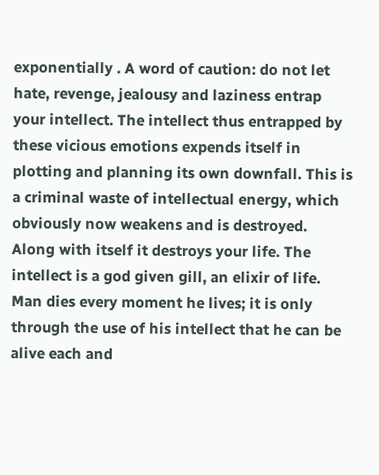exponentially . A word of caution: do not let hate, revenge, jealousy and laziness entrap your intellect. The intellect thus entrapped by these vicious emotions expends itself in plotting and planning its own downfall. This is a criminal waste of intellectual energy, which obviously now weakens and is destroyed. Along with itself it destroys your life. The intellect is a god given gill, an elixir of life. Man dies every moment he lives; it is only through the use of his intellect that he can be alive each and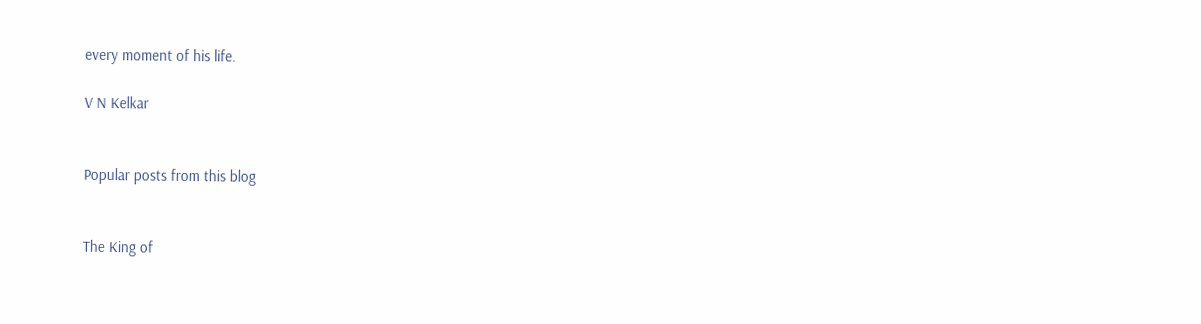every moment of his life.

V N Kelkar


Popular posts from this blog


The King of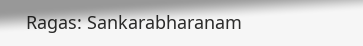Ragas: Sankarabharanam